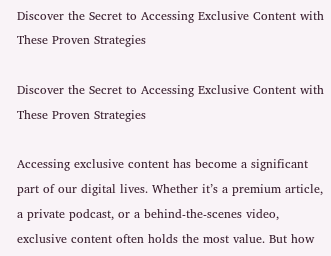Discover the Secret to Accessing Exclusive Content with These Proven Strategies

Discover the Secret to Accessing Exclusive Content with These Proven Strategies

Accessing exclusive content has become a significant part of our digital lives. Whether it’s a premium article, a private podcast, or a behind-the-scenes video, exclusive content often holds the most value. But how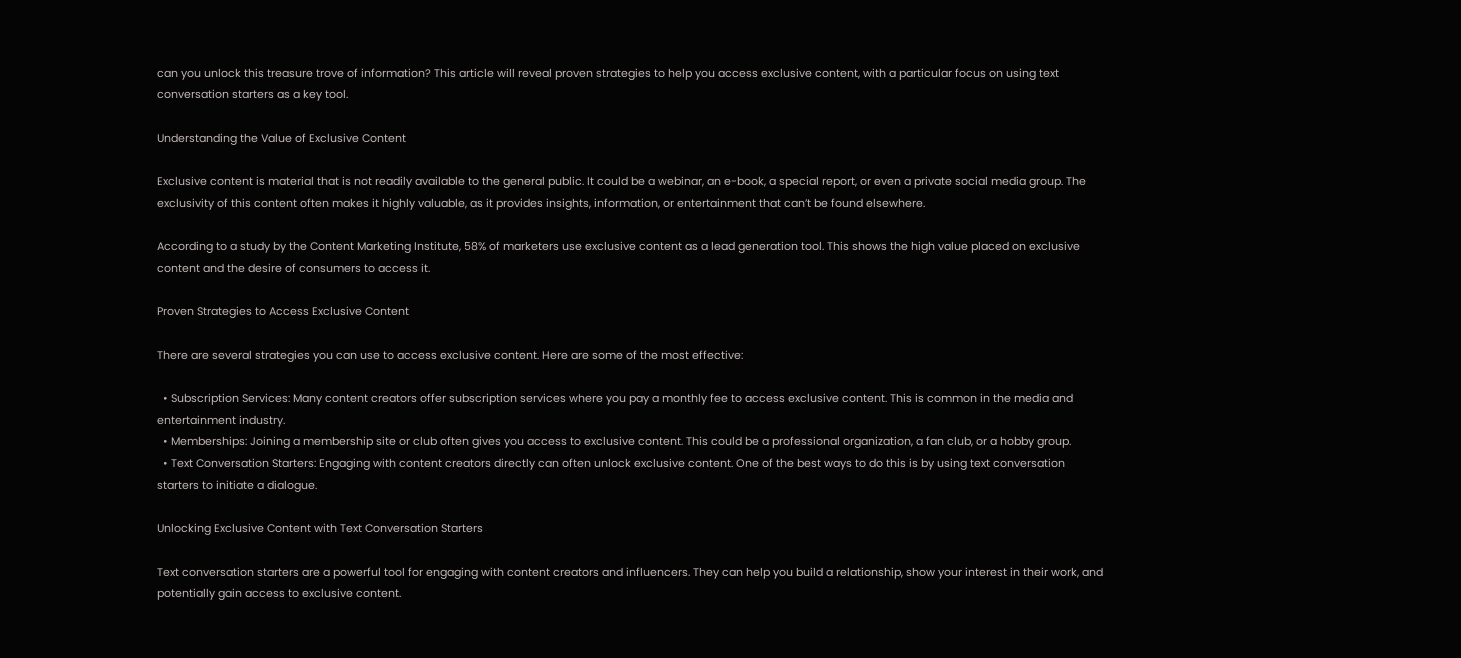can you unlock this treasure trove of information? This article will reveal proven strategies to help you access exclusive content, with a particular focus on using text conversation starters as a key tool.

Understanding the Value of Exclusive Content

Exclusive content is material that is not readily available to the general public. It could be a webinar, an e-book, a special report, or even a private social media group. The exclusivity of this content often makes it highly valuable, as it provides insights, information, or entertainment that can’t be found elsewhere.

According to a study by the Content Marketing Institute, 58% of marketers use exclusive content as a lead generation tool. This shows the high value placed on exclusive content and the desire of consumers to access it.

Proven Strategies to Access Exclusive Content

There are several strategies you can use to access exclusive content. Here are some of the most effective:

  • Subscription Services: Many content creators offer subscription services where you pay a monthly fee to access exclusive content. This is common in the media and entertainment industry.
  • Memberships: Joining a membership site or club often gives you access to exclusive content. This could be a professional organization, a fan club, or a hobby group.
  • Text Conversation Starters: Engaging with content creators directly can often unlock exclusive content. One of the best ways to do this is by using text conversation starters to initiate a dialogue.

Unlocking Exclusive Content with Text Conversation Starters

Text conversation starters are a powerful tool for engaging with content creators and influencers. They can help you build a relationship, show your interest in their work, and potentially gain access to exclusive content.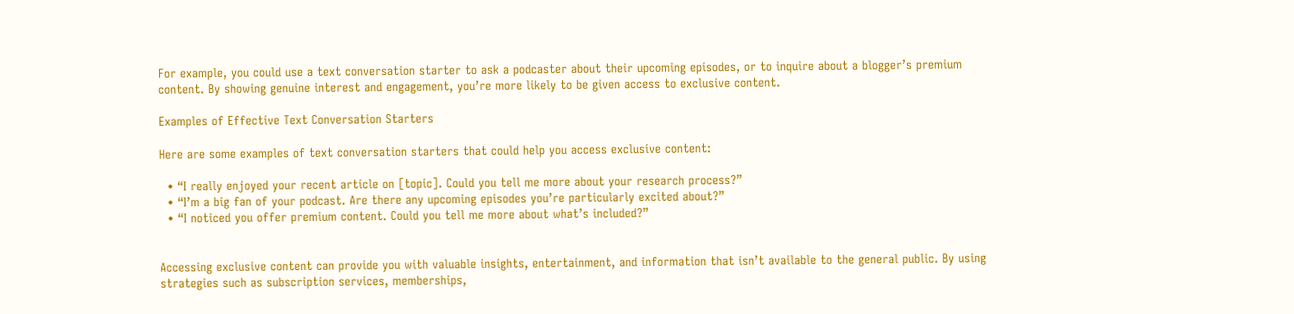For example, you could use a text conversation starter to ask a podcaster about their upcoming episodes, or to inquire about a blogger’s premium content. By showing genuine interest and engagement, you’re more likely to be given access to exclusive content.

Examples of Effective Text Conversation Starters

Here are some examples of text conversation starters that could help you access exclusive content:

  • “I really enjoyed your recent article on [topic]. Could you tell me more about your research process?”
  • “I’m a big fan of your podcast. Are there any upcoming episodes you’re particularly excited about?”
  • “I noticed you offer premium content. Could you tell me more about what’s included?”


Accessing exclusive content can provide you with valuable insights, entertainment, and information that isn’t available to the general public. By using strategies such as subscription services, memberships,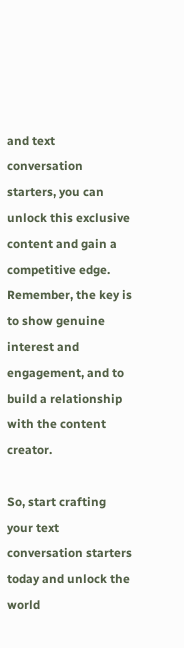and text conversation starters, you can unlock this exclusive content and gain a competitive edge. Remember, the key is to show genuine interest and engagement, and to build a relationship with the content creator.

So, start crafting your text conversation starters today and unlock the world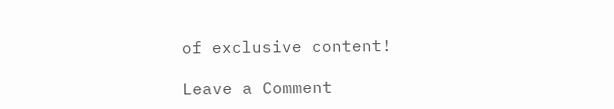of exclusive content!

Leave a Comment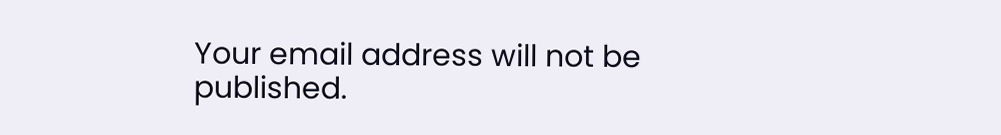Your email address will not be published.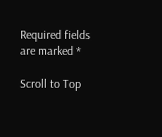Required fields are marked *

Scroll to Top